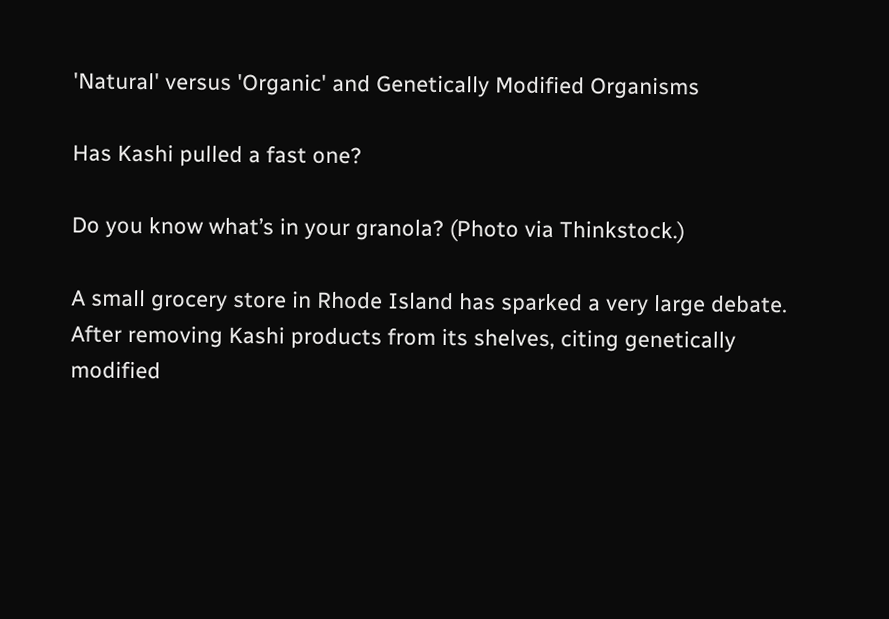'Natural' versus 'Organic' and Genetically Modified Organisms

Has Kashi pulled a fast one?

Do you know what’s in your granola? (Photo via Thinkstock.)

A small grocery store in Rhode Island has sparked a very large debate. After removing Kashi products from its shelves, citing genetically modified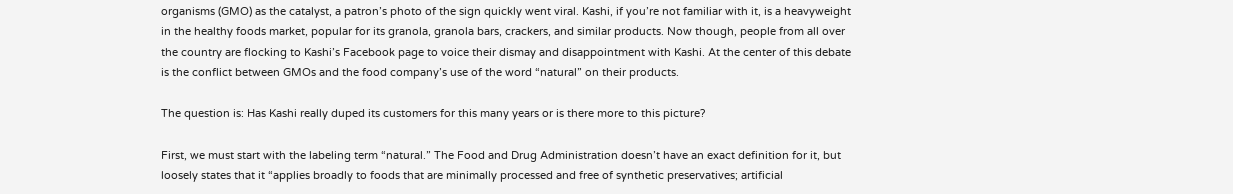organisms (GMO) as the catalyst, a patron’s photo of the sign quickly went viral. Kashi, if you’re not familiar with it, is a heavyweight in the healthy foods market, popular for its granola, granola bars, crackers, and similar products. Now though, people from all over the country are flocking to Kashi’s Facebook page to voice their dismay and disappointment with Kashi. At the center of this debate is the conflict between GMOs and the food company’s use of the word “natural” on their products.

The question is: Has Kashi really duped its customers for this many years or is there more to this picture?

First, we must start with the labeling term “natural.” The Food and Drug Administration doesn’t have an exact definition for it, but loosely states that it “applies broadly to foods that are minimally processed and free of synthetic preservatives; artificial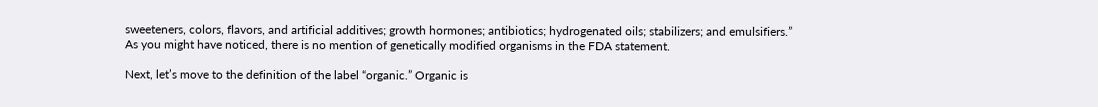sweeteners, colors, flavors, and artificial additives; growth hormones; antibiotics; hydrogenated oils; stabilizers; and emulsifiers.” As you might have noticed, there is no mention of genetically modified organisms in the FDA statement.

Next, let’s move to the definition of the label “organic.” Organic is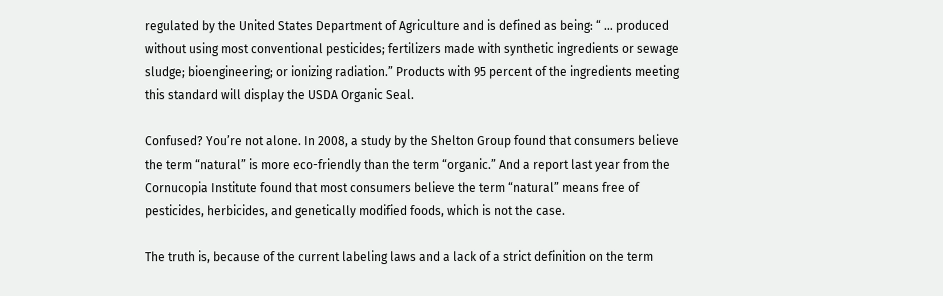regulated by the United States Department of Agriculture and is defined as being: “ … produced without using most conventional pesticides; fertilizers made with synthetic ingredients or sewage sludge; bioengineering; or ionizing radiation.” Products with 95 percent of the ingredients meeting this standard will display the USDA Organic Seal.

Confused? You’re not alone. In 2008, a study by the Shelton Group found that consumers believe the term “natural” is more eco-friendly than the term “organic.” And a report last year from the Cornucopia Institute found that most consumers believe the term “natural” means free of pesticides, herbicides, and genetically modified foods, which is not the case.

The truth is, because of the current labeling laws and a lack of a strict definition on the term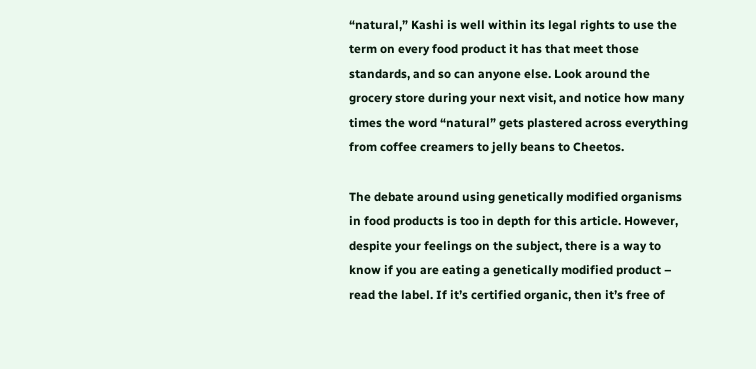“natural,” Kashi is well within its legal rights to use the term on every food product it has that meet those standards, and so can anyone else. Look around the grocery store during your next visit, and notice how many times the word “natural” gets plastered across everything from coffee creamers to jelly beans to Cheetos.

The debate around using genetically modified organisms in food products is too in depth for this article. However, despite your feelings on the subject, there is a way to know if you are eating a genetically modified product – read the label. If it’s certified organic, then it’s free of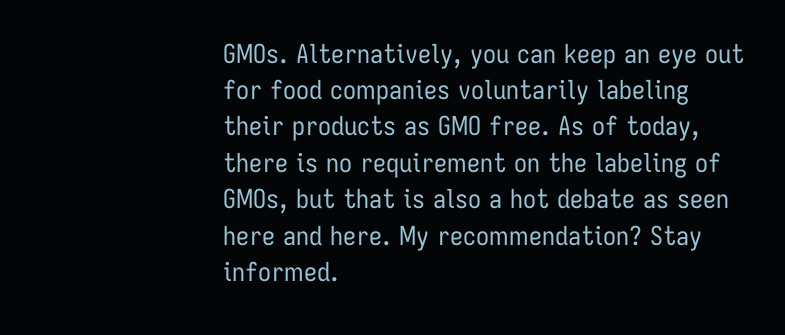GMOs. Alternatively, you can keep an eye out for food companies voluntarily labeling their products as GMO free. As of today, there is no requirement on the labeling of GMOs, but that is also a hot debate as seen here and here. My recommendation? Stay informed.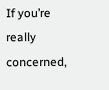If you’re really concerned,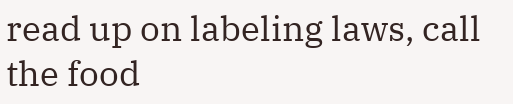read up on labeling laws, call the food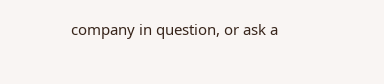company in question, or ask a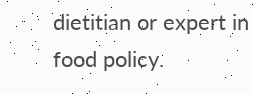dietitian or expert in food policy.